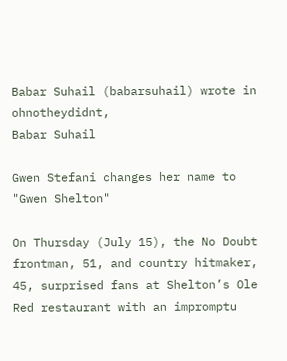Babar Suhail (babarsuhail) wrote in ohnotheydidnt,
Babar Suhail

Gwen Stefani changes her name to "Gwen Shelton"

On Thursday (July 15), the No Doubt frontman, 51, and country hitmaker, 45, surprised fans at Shelton’s Ole Red restaurant with an impromptu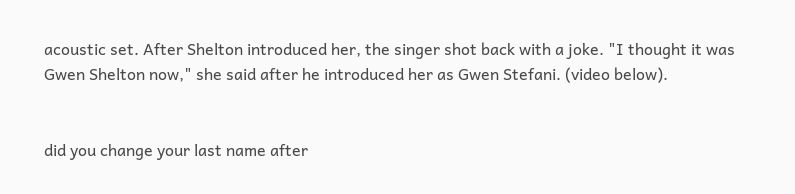acoustic set. After Shelton introduced her, the singer shot back with a joke. "I thought it was Gwen Shelton now," she said after he introduced her as Gwen Stefani. (video below).


did you change your last name after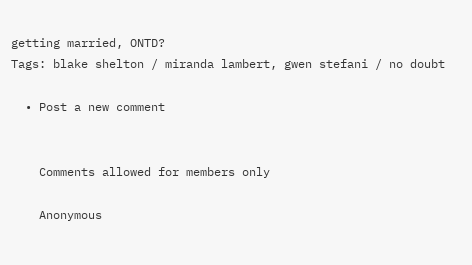getting married, ONTD?
Tags: blake shelton / miranda lambert, gwen stefani / no doubt

  • Post a new comment


    Comments allowed for members only

    Anonymous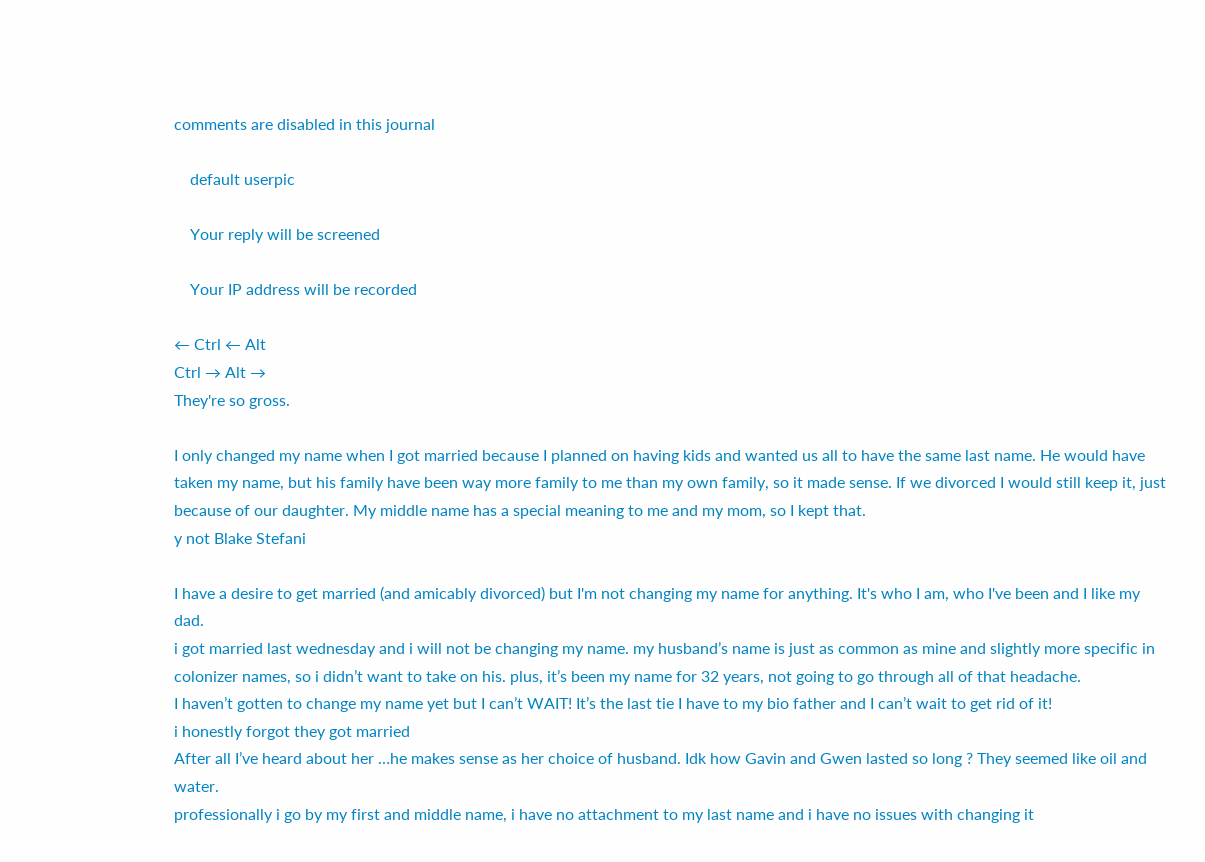comments are disabled in this journal

    default userpic

    Your reply will be screened

    Your IP address will be recorded

← Ctrl ← Alt
Ctrl → Alt →
They're so gross.

I only changed my name when I got married because I planned on having kids and wanted us all to have the same last name. He would have taken my name, but his family have been way more family to me than my own family, so it made sense. If we divorced I would still keep it, just because of our daughter. My middle name has a special meaning to me and my mom, so I kept that.
y not Blake Stefani

I have a desire to get married (and amicably divorced) but I'm not changing my name for anything. It's who I am, who I've been and I like my dad.
i got married last wednesday and i will not be changing my name. my husband’s name is just as common as mine and slightly more specific in colonizer names, so i didn’t want to take on his. plus, it’s been my name for 32 years, not going to go through all of that headache.
I haven’t gotten to change my name yet but I can’t WAIT! It’s the last tie I have to my bio father and I can’t wait to get rid of it!
i honestly forgot they got married
After all I’ve heard about her …he makes sense as her choice of husband. Idk how Gavin and Gwen lasted so long ? They seemed like oil and water.
professionally i go by my first and middle name, i have no attachment to my last name and i have no issues with changing it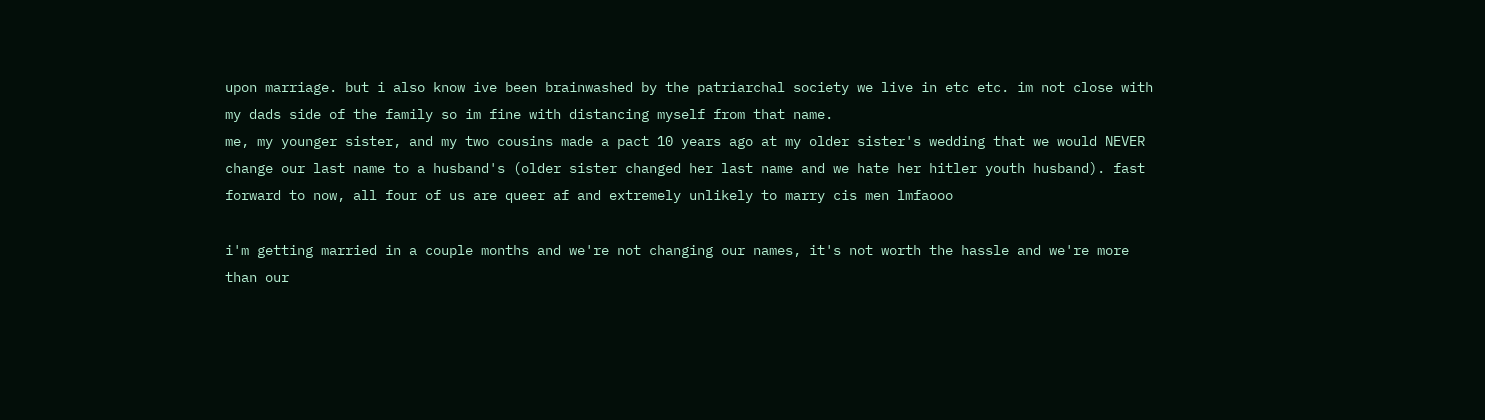upon marriage. but i also know ive been brainwashed by the patriarchal society we live in etc etc. im not close with my dads side of the family so im fine with distancing myself from that name.
me, my younger sister, and my two cousins made a pact 10 years ago at my older sister's wedding that we would NEVER change our last name to a husband's (older sister changed her last name and we hate her hitler youth husband). fast forward to now, all four of us are queer af and extremely unlikely to marry cis men lmfaooo

i'm getting married in a couple months and we're not changing our names, it's not worth the hassle and we're more than our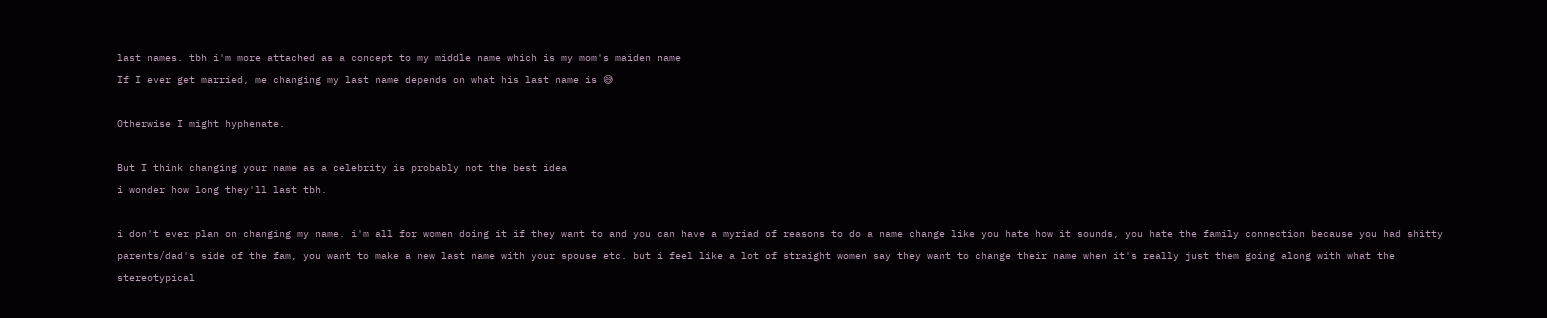last names. tbh i'm more attached as a concept to my middle name which is my mom's maiden name
If I ever get married, me changing my last name depends on what his last name is 😅

Otherwise I might hyphenate.

But I think changing your name as a celebrity is probably not the best idea
i wonder how long they'll last tbh.

i don't ever plan on changing my name. i'm all for women doing it if they want to and you can have a myriad of reasons to do a name change like you hate how it sounds, you hate the family connection because you had shitty parents/dad's side of the fam, you want to make a new last name with your spouse etc. but i feel like a lot of straight women say they want to change their name when it's really just them going along with what the stereotypical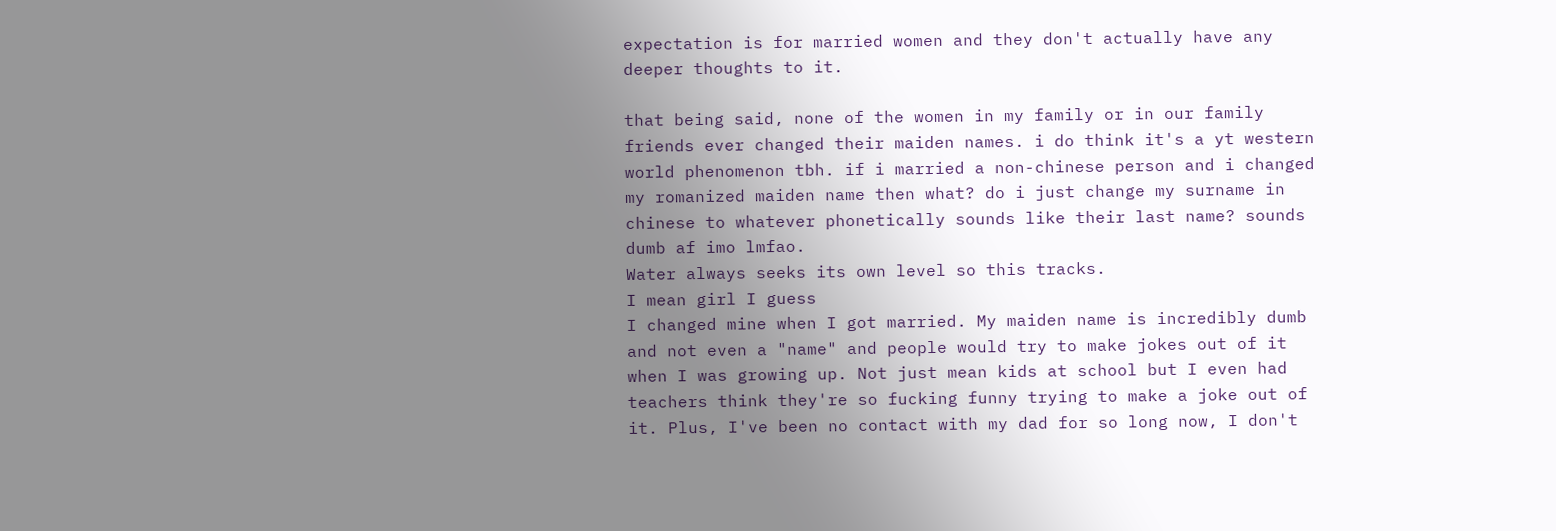expectation is for married women and they don't actually have any deeper thoughts to it.

that being said, none of the women in my family or in our family friends ever changed their maiden names. i do think it's a yt western world phenomenon tbh. if i married a non-chinese person and i changed my romanized maiden name then what? do i just change my surname in chinese to whatever phonetically sounds like their last name? sounds dumb af imo lmfao.
Water always seeks its own level so this tracks.
I mean girl I guess
I changed mine when I got married. My maiden name is incredibly dumb and not even a "name" and people would try to make jokes out of it when I was growing up. Not just mean kids at school but I even had teachers think they're so fucking funny trying to make a joke out of it. Plus, I've been no contact with my dad for so long now, I don't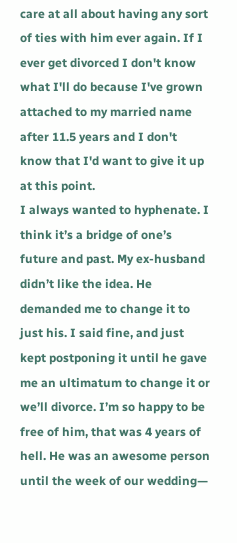care at all about having any sort of ties with him ever again. If I ever get divorced I don't know what I'll do because I've grown attached to my married name after 11.5 years and I don't know that I'd want to give it up at this point.
I always wanted to hyphenate. I think it’s a bridge of one’s future and past. My ex-husband didn’t like the idea. He demanded me to change it to just his. I said fine, and just kept postponing it until he gave me an ultimatum to change it or we’ll divorce. I’m so happy to be free of him, that was 4 years of hell. He was an awesome person until the week of our wedding—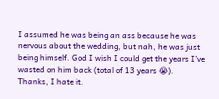I assumed he was being an ass because he was nervous about the wedding, but nah, he was just being himself. God I wish I could get the years I’ve wasted on him back (total of 13 years 😭).
Thanks, I hate it.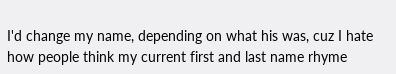I'd change my name, depending on what his was, cuz I hate how people think my current first and last name rhyme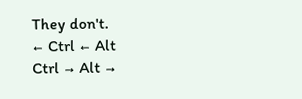They don't.
← Ctrl ← Alt
Ctrl → Alt →